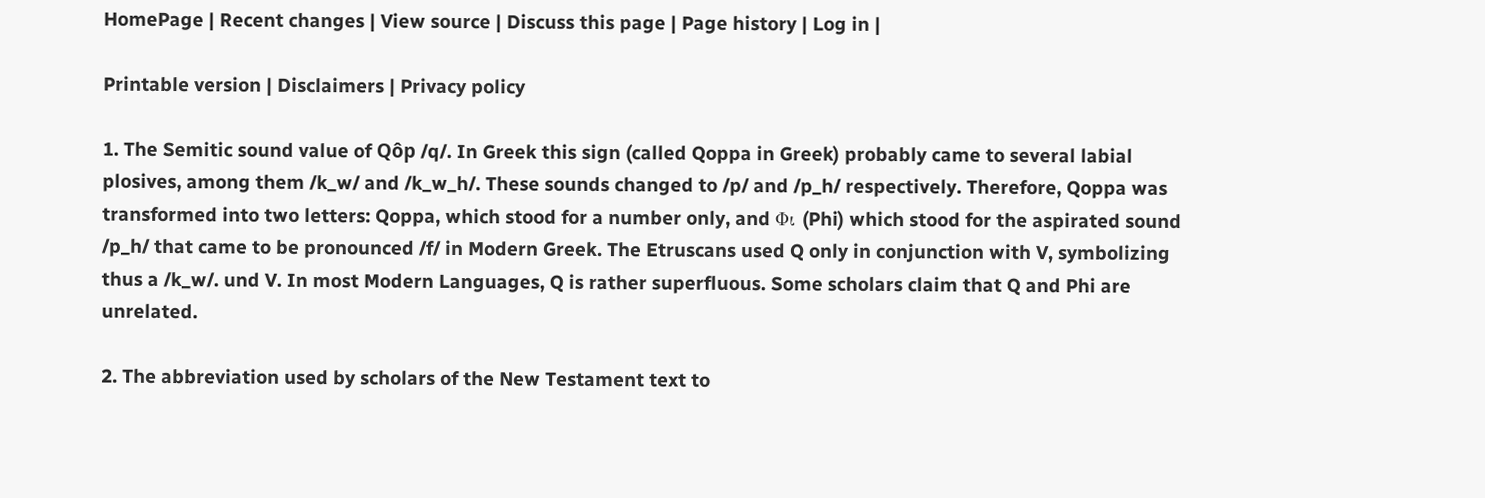HomePage | Recent changes | View source | Discuss this page | Page history | Log in |

Printable version | Disclaimers | Privacy policy

1. The Semitic sound value of Qôp /q/. In Greek this sign (called Qoppa in Greek) probably came to several labial plosives, among them /k_w/ and /k_w_h/. These sounds changed to /p/ and /p_h/ respectively. Therefore, Qoppa was transformed into two letters: Qoppa, which stood for a number only, and Φι (Phi) which stood for the aspirated sound /p_h/ that came to be pronounced /f/ in Modern Greek. The Etruscans used Q only in conjunction with V, symbolizing thus a /k_w/. und V. In most Modern Languages, Q is rather superfluous. Some scholars claim that Q and Phi are unrelated.

2. The abbreviation used by scholars of the New Testament text to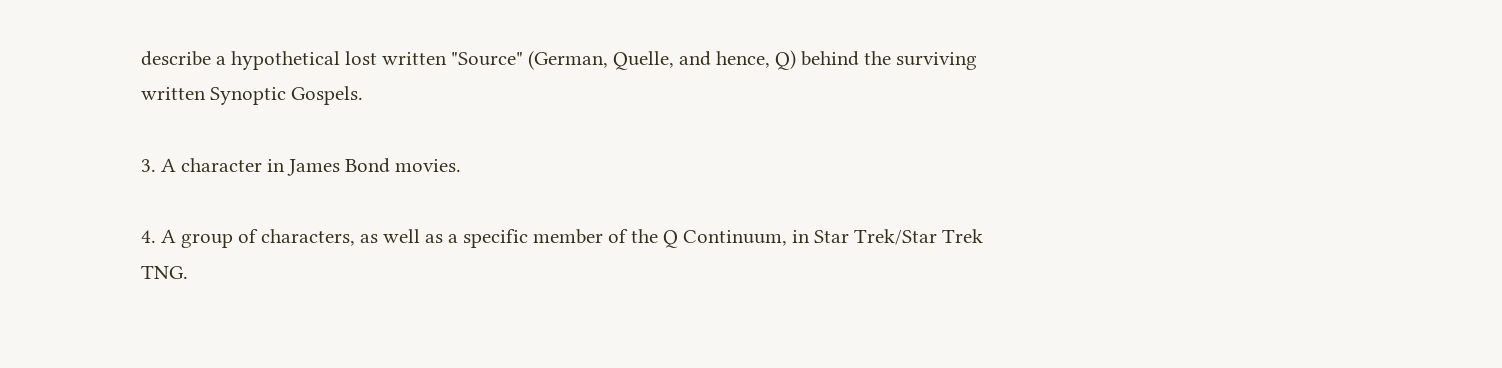describe a hypothetical lost written "Source" (German, Quelle, and hence, Q) behind the surviving written Synoptic Gospels.

3. A character in James Bond movies.

4. A group of characters, as well as a specific member of the Q Continuum, in Star Trek/Star Trek TNG.